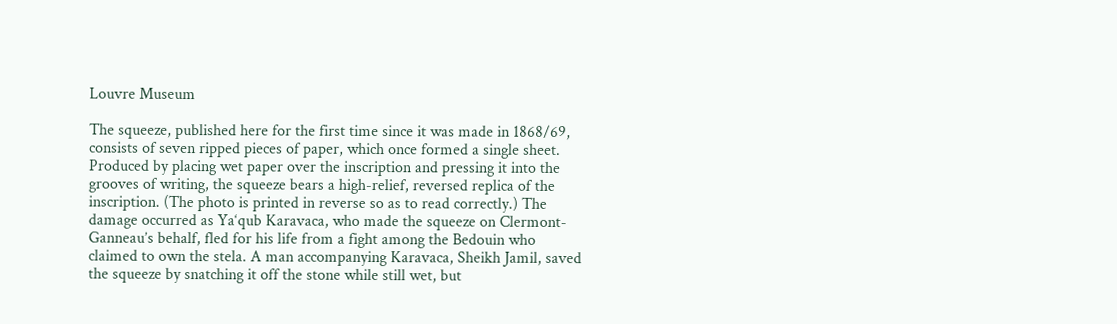Louvre Museum

The squeeze, published here for the first time since it was made in 1868/69, consists of seven ripped pieces of paper, which once formed a single sheet. Produced by placing wet paper over the inscription and pressing it into the grooves of writing, the squeeze bears a high-relief, reversed replica of the inscription. (The photo is printed in reverse so as to read correctly.) The damage occurred as Ya‘qub Karavaca, who made the squeeze on Clermont-Ganneau’s behalf, fled for his life from a fight among the Bedouin who claimed to own the stela. A man accompanying Karavaca, Sheikh Jamil, saved the squeeze by snatching it off the stone while still wet, but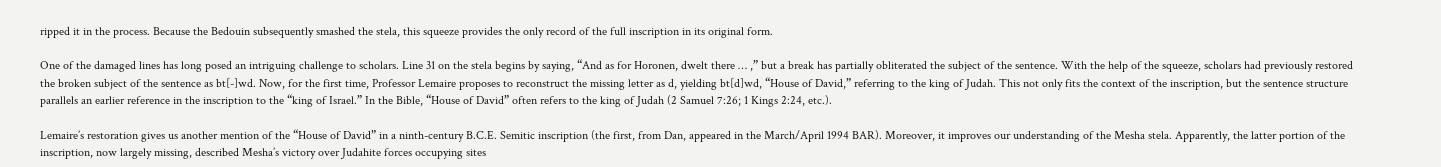ripped it in the process. Because the Bedouin subsequently smashed the stela, this squeeze provides the only record of the full inscription in its original form.

One of the damaged lines has long posed an intriguing challenge to scholars. Line 31 on the stela begins by saying, “And as for Horonen, dwelt there … ,” but a break has partially obliterated the subject of the sentence. With the help of the squeeze, scholars had previously restored the broken subject of the sentence as bt[-]wd. Now, for the first time, Professor Lemaire proposes to reconstruct the missing letter as d, yielding bt[d]wd, “House of David,” referring to the king of Judah. This not only fits the context of the inscription, but the sentence structure parallels an earlier reference in the inscription to the “king of Israel.” In the Bible, “House of David” often refers to the king of Judah (2 Samuel 7:26; 1 Kings 2:24, etc.).

Lemaire’s restoration gives us another mention of the “House of David” in a ninth-century B.C.E. Semitic inscription (the first, from Dan, appeared in the March/April 1994 BAR). Moreover, it improves our understanding of the Mesha stela. Apparently, the latter portion of the inscription, now largely missing, described Mesha’s victory over Judahite forces occupying sites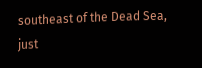southeast of the Dead Sea, just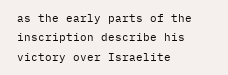as the early parts of the inscription describe his victory over Israelite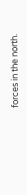forces in the north.